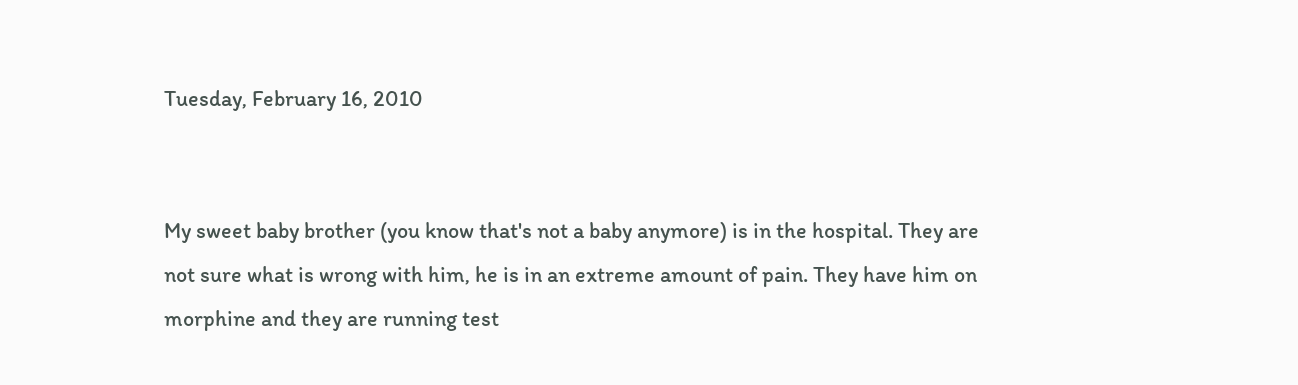Tuesday, February 16, 2010


My sweet baby brother (you know that's not a baby anymore) is in the hospital. They are not sure what is wrong with him, he is in an extreme amount of pain. They have him on morphine and they are running test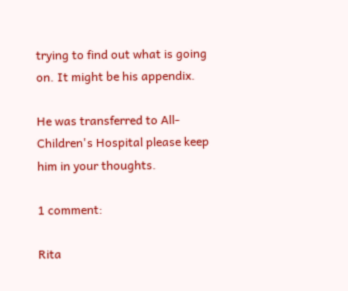trying to find out what is going on. It might be his appendix.

He was transferred to All-Children's Hospital please keep him in your thoughts.

1 comment:

Rita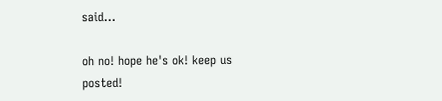said...

oh no! hope he's ok! keep us posted!